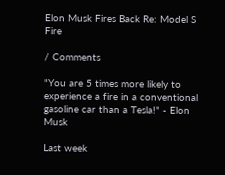Elon Musk Fires Back Re: Model S Fire

/ Comments

"You are 5 times more likely to experience a fire in a conventional gasoline car than a Tesla!" - Elon Musk

Last week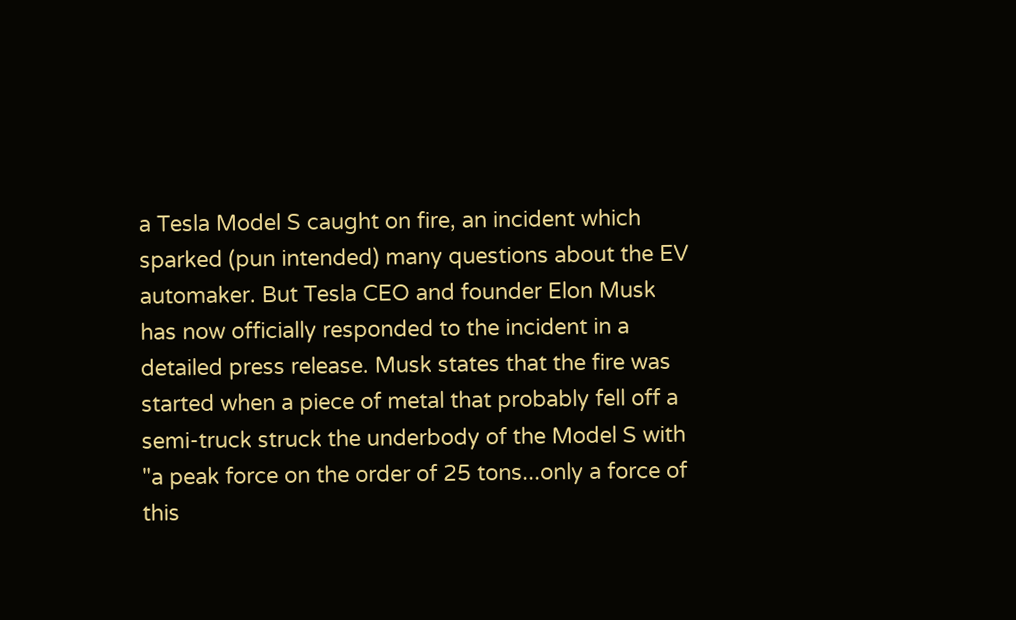a Tesla Model S caught on fire, an incident which sparked (pun intended) many questions about the EV automaker. But Tesla CEO and founder Elon Musk has now officially responded to the incident in a detailed press release. Musk states that the fire was started when a piece of metal that probably fell off a semi-truck struck the underbody of the Model S with "a peak force on the order of 25 tons...only a force of this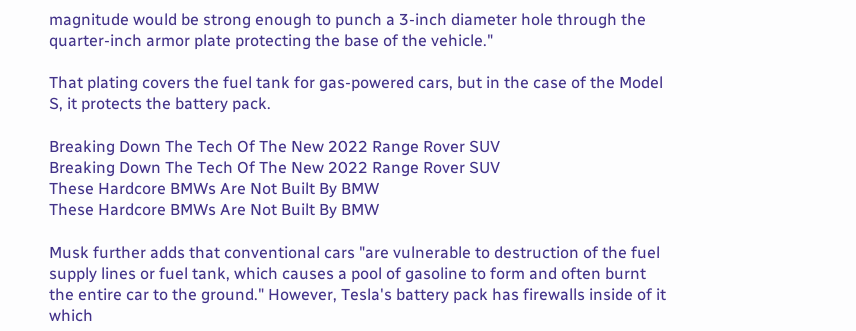magnitude would be strong enough to punch a 3-inch diameter hole through the quarter-inch armor plate protecting the base of the vehicle."

That plating covers the fuel tank for gas-powered cars, but in the case of the Model S, it protects the battery pack.

Breaking Down The Tech Of The New 2022 Range Rover SUV
Breaking Down The Tech Of The New 2022 Range Rover SUV
These Hardcore BMWs Are Not Built By BMW
These Hardcore BMWs Are Not Built By BMW

Musk further adds that conventional cars "are vulnerable to destruction of the fuel supply lines or fuel tank, which causes a pool of gasoline to form and often burnt the entire car to the ground." However, Tesla's battery pack has firewalls inside of it which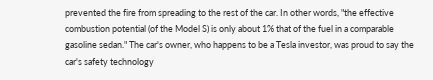prevented the fire from spreading to the rest of the car. In other words, "the effective combustion potential (of the Model S) is only about 1% that of the fuel in a comparable gasoline sedan." The car's owner, who happens to be a Tesla investor, was proud to say the car's safety technology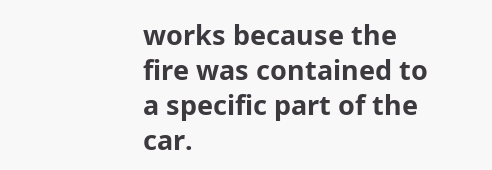works because the fire was contained to a specific part of the car.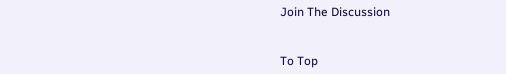Join The Discussion


To Top